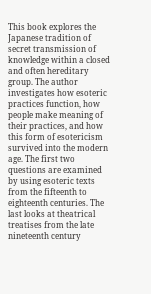This book explores the Japanese tradition of secret transmission of knowledge within a closed and often hereditary group. The author investigates how esoteric practices function, how people make meaning of their practices, and how this form of esotericism survived into the modern age. The first two questions are examined by using esoteric texts from the fifteenth to eighteenth centuries. The last looks at theatrical treatises from the late nineteenth century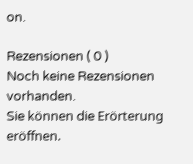on.

Rezensionen ( 0 )
Noch keine Rezensionen vorhanden.
Sie können die Erörterung eröffnen.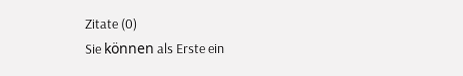Zitate (0)
Sie können als Erste ein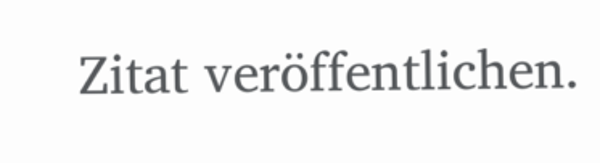Zitat veröffentlichen.